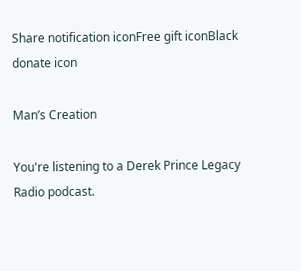Share notification iconFree gift iconBlack donate icon

Man’s Creation

You're listening to a Derek Prince Legacy Radio podcast.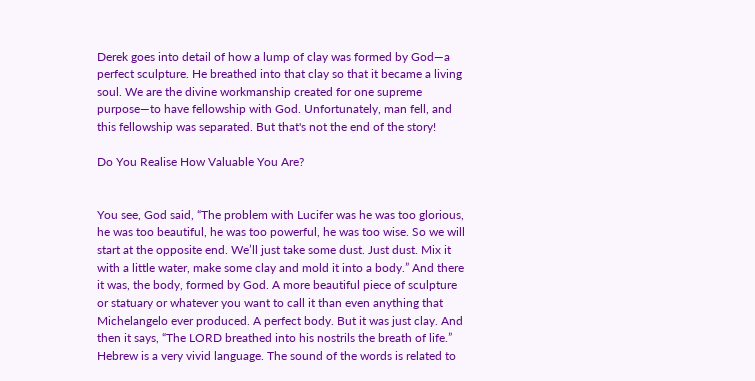Derek goes into detail of how a lump of clay was formed by God—a perfect sculpture. He breathed into that clay so that it became a living soul. We are the divine workmanship created for one supreme purpose—to have fellowship with God. Unfortunately, man fell, and this fellowship was separated. But that's not the end of the story!

Do You Realise How Valuable You Are?


You see, God said, “The problem with Lucifer was he was too glorious, he was too beautiful, he was too powerful, he was too wise. So we will start at the opposite end. We’ll just take some dust. Just dust. Mix it with a little water, make some clay and mold it into a body.” And there it was, the body, formed by God. A more beautiful piece of sculpture or statuary or whatever you want to call it than even anything that Michelangelo ever produced. A perfect body. But it was just clay. And then it says, “The LORD breathed into his nostrils the breath of life.” Hebrew is a very vivid language. The sound of the words is related to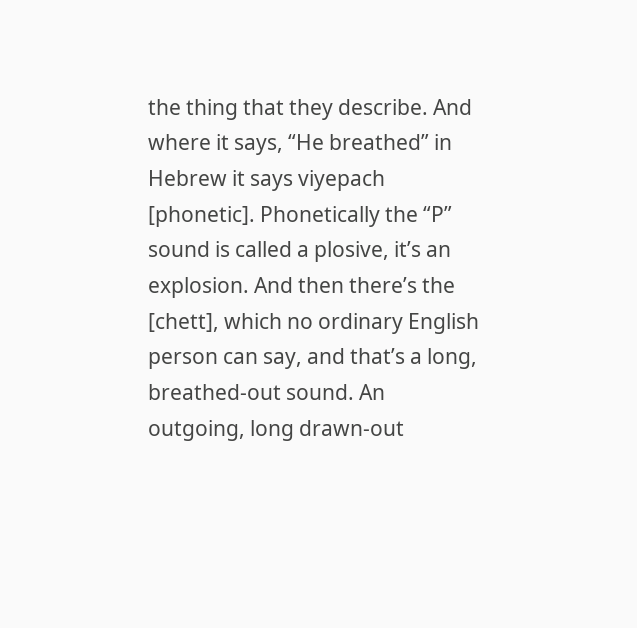the thing that they describe. And where it says, “He breathed” in Hebrew it says viyepach [phonetic]. Phonetically the “P” sound is called a plosive, it’s an explosion. And then there’s the [chett], which no ordinary English person can say, and that’s a long, breathed-out sound. An outgoing, long drawn-out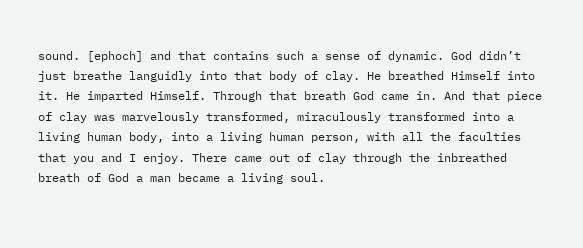sound. [ephoch] and that contains such a sense of dynamic. God didn’t just breathe languidly into that body of clay. He breathed Himself into it. He imparted Himself. Through that breath God came in. And that piece of clay was marvelously transformed, miraculously transformed into a living human body, into a living human person, with all the faculties that you and I enjoy. There came out of clay through the inbreathed breath of God a man became a living soul.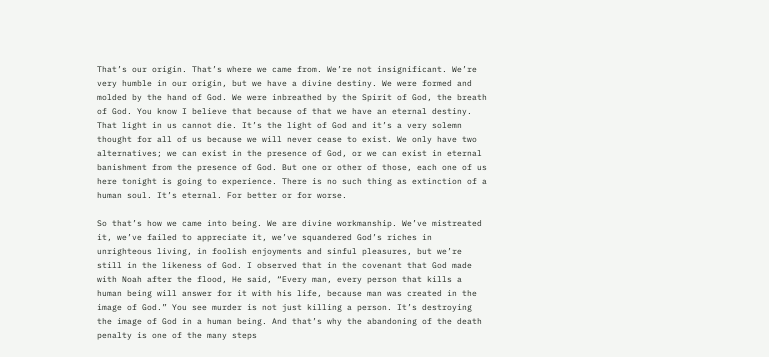That’s our origin. That’s where we came from. We’re not insignificant. We’re very humble in our origin, but we have a divine destiny. We were formed and molded by the hand of God. We were inbreathed by the Spirit of God, the breath of God. You know I believe that because of that we have an eternal destiny. That light in us cannot die. It’s the light of God and it’s a very solemn thought for all of us because we will never cease to exist. We only have two alternatives; we can exist in the presence of God, or we can exist in eternal banishment from the presence of God. But one or other of those, each one of us here tonight is going to experience. There is no such thing as extinction of a human soul. It’s eternal. For better or for worse.

So that’s how we came into being. We are divine workmanship. We’ve mistreated it, we’ve failed to appreciate it, we’ve squandered God’s riches in unrighteous living, in foolish enjoyments and sinful pleasures, but we’re still in the likeness of God. I observed that in the covenant that God made with Noah after the flood, He said, “Every man, every person that kills a human being will answer for it with his life, because man was created in the image of God.” You see murder is not just killing a person. It’s destroying the image of God in a human being. And that’s why the abandoning of the death penalty is one of the many steps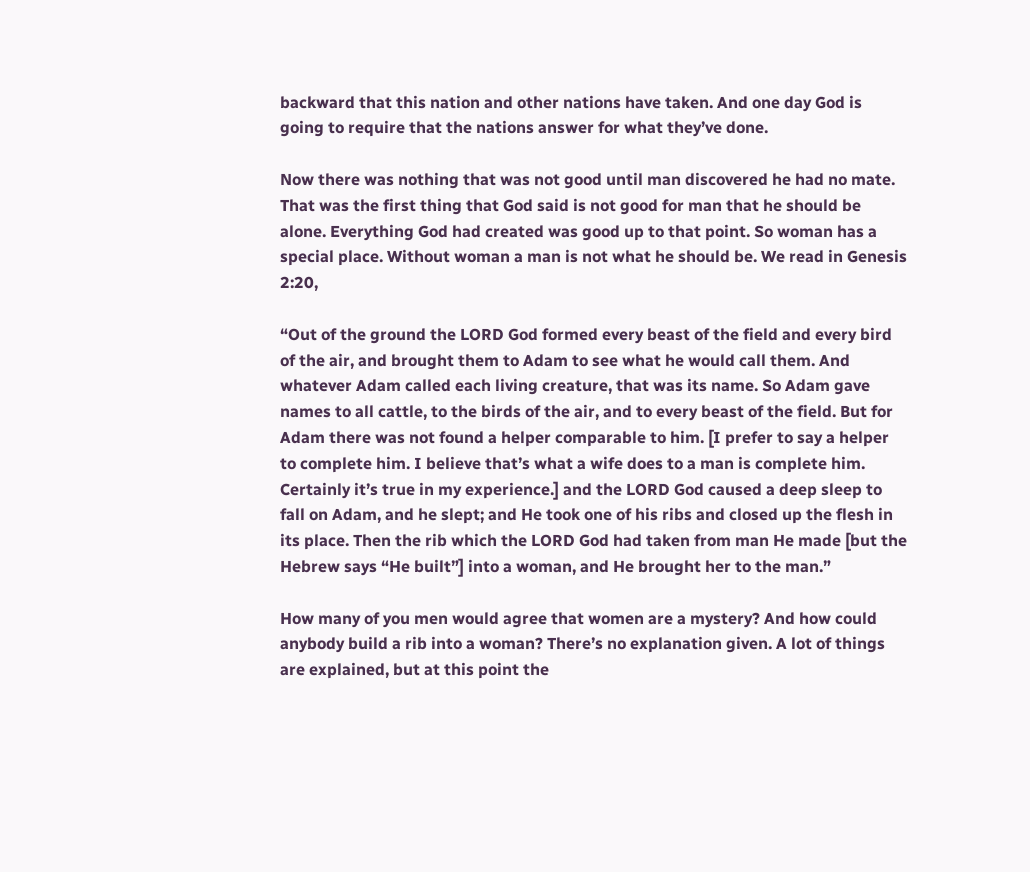backward that this nation and other nations have taken. And one day God is going to require that the nations answer for what they’ve done.

Now there was nothing that was not good until man discovered he had no mate. That was the first thing that God said is not good for man that he should be alone. Everything God had created was good up to that point. So woman has a special place. Without woman a man is not what he should be. We read in Genesis 2:20,

“Out of the ground the LORD God formed every beast of the field and every bird of the air, and brought them to Adam to see what he would call them. And whatever Adam called each living creature, that was its name. So Adam gave names to all cattle, to the birds of the air, and to every beast of the field. But for Adam there was not found a helper comparable to him. [I prefer to say a helper to complete him. I believe that’s what a wife does to a man is complete him. Certainly it’s true in my experience.] and the LORD God caused a deep sleep to fall on Adam, and he slept; and He took one of his ribs and closed up the flesh in its place. Then the rib which the LORD God had taken from man He made [but the Hebrew says “He built”] into a woman, and He brought her to the man.”

How many of you men would agree that women are a mystery? And how could anybody build a rib into a woman? There’s no explanation given. A lot of things are explained, but at this point the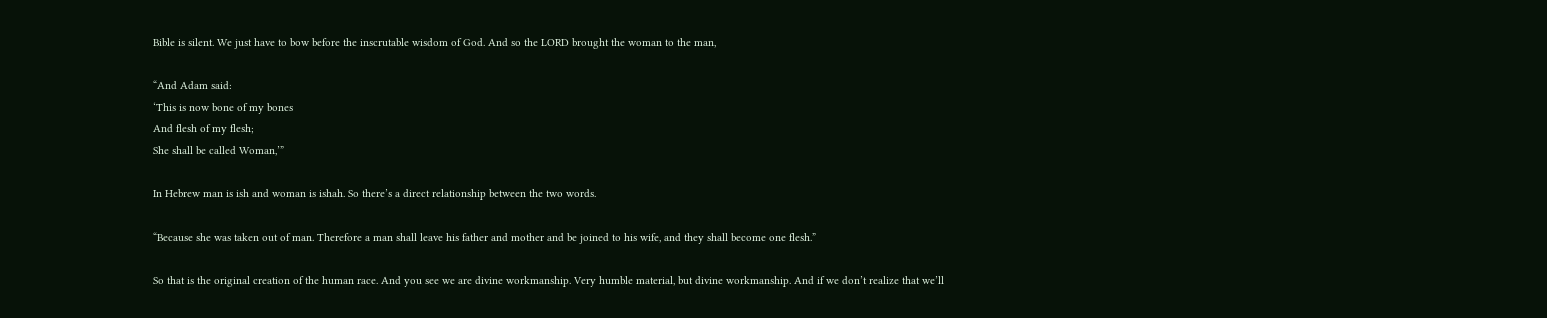Bible is silent. We just have to bow before the inscrutable wisdom of God. And so the LORD brought the woman to the man,

“And Adam said:
‘This is now bone of my bones
And flesh of my flesh;
She shall be called Woman,’”

In Hebrew man is ish and woman is ishah. So there’s a direct relationship between the two words.

“Because she was taken out of man. Therefore a man shall leave his father and mother and be joined to his wife, and they shall become one flesh.”

So that is the original creation of the human race. And you see we are divine workmanship. Very humble material, but divine workmanship. And if we don’t realize that we’ll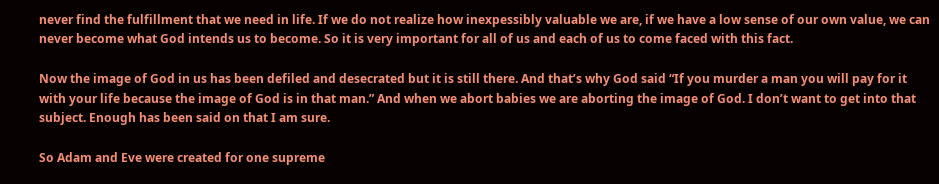never find the fulfillment that we need in life. If we do not realize how inexpessibly valuable we are, if we have a low sense of our own value, we can never become what God intends us to become. So it is very important for all of us and each of us to come faced with this fact.

Now the image of God in us has been defiled and desecrated but it is still there. And that’s why God said “If you murder a man you will pay for it with your life because the image of God is in that man.” And when we abort babies we are aborting the image of God. I don’t want to get into that subject. Enough has been said on that I am sure.

So Adam and Eve were created for one supreme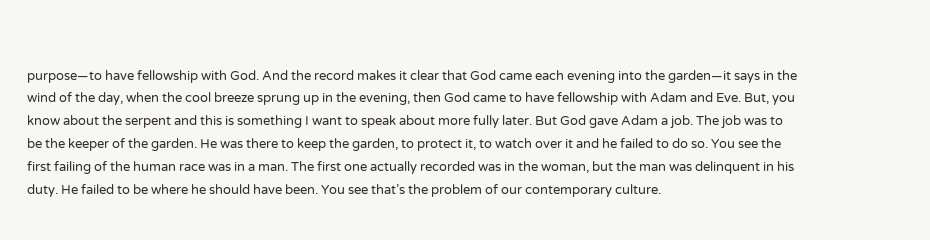purpose—to have fellowship with God. And the record makes it clear that God came each evening into the garden—it says in the wind of the day, when the cool breeze sprung up in the evening, then God came to have fellowship with Adam and Eve. But, you know about the serpent and this is something I want to speak about more fully later. But God gave Adam a job. The job was to be the keeper of the garden. He was there to keep the garden, to protect it, to watch over it and he failed to do so. You see the first failing of the human race was in a man. The first one actually recorded was in the woman, but the man was delinquent in his duty. He failed to be where he should have been. You see that’s the problem of our contemporary culture.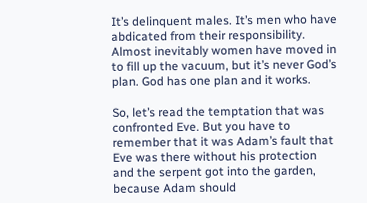It’s delinquent males. It’s men who have abdicated from their responsibility. Almost inevitably women have moved in to fill up the vacuum, but it’s never God’s plan. God has one plan and it works.

So, let’s read the temptation that was confronted Eve. But you have to remember that it was Adam’s fault that Eve was there without his protection and the serpent got into the garden, because Adam should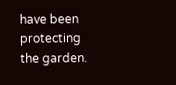have been protecting the garden.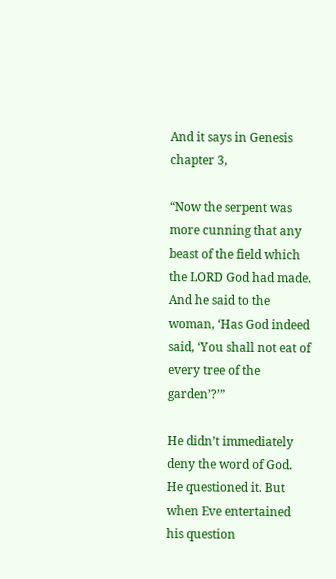And it says in Genesis chapter 3,

“Now the serpent was more cunning that any beast of the field which the LORD God had made. And he said to the woman, ‘Has God indeed said, ‘You shall not eat of every tree of the garden’?’”

He didn’t immediately deny the word of God. He questioned it. But when Eve entertained his question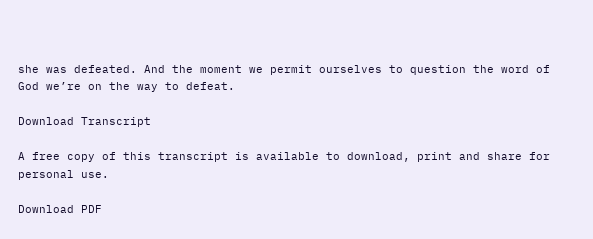she was defeated. And the moment we permit ourselves to question the word of God we’re on the way to defeat.

Download Transcript

A free copy of this transcript is available to download, print and share for personal use.

Download PDF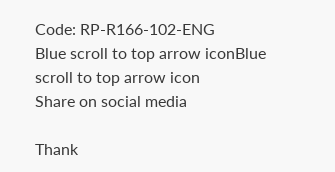Code: RP-R166-102-ENG
Blue scroll to top arrow iconBlue scroll to top arrow icon
Share on social media

Thank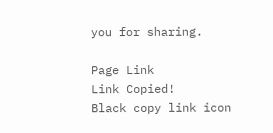you for sharing.

Page Link
Link Copied!
Black copy link icon